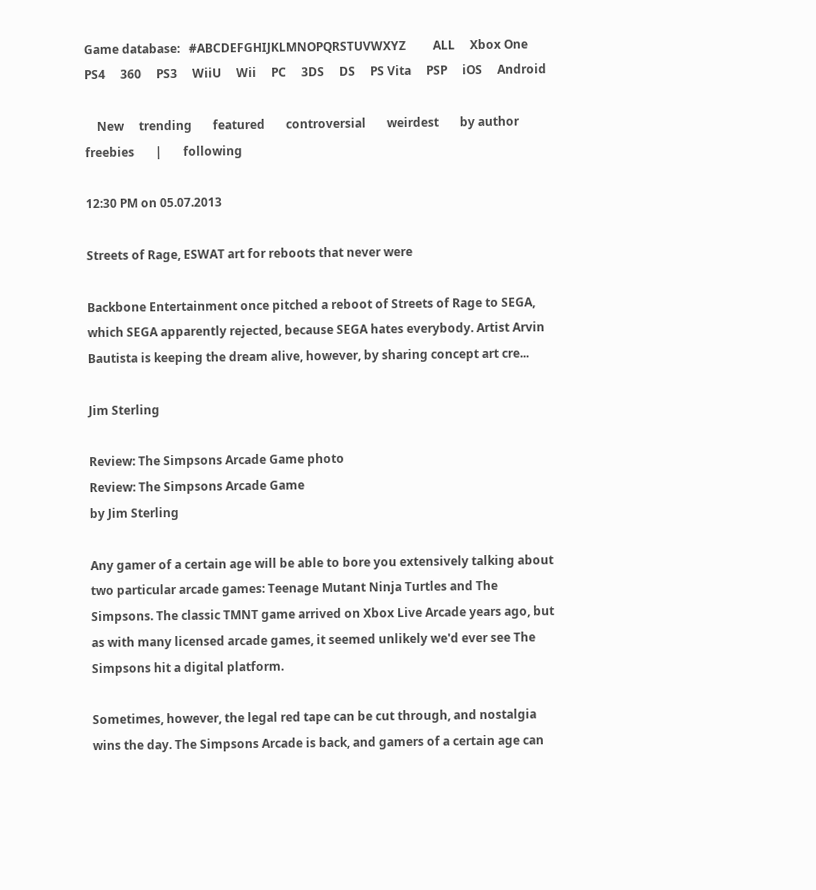Game database:   #ABCDEFGHIJKLMNOPQRSTUVWXYZ         ALL     Xbox One     PS4     360     PS3     WiiU     Wii     PC     3DS     DS     PS Vita     PSP     iOS     Android

    New     trending       featured       controversial       weirdest       by author       freebies       |       following

12:30 PM on 05.07.2013

Streets of Rage, ESWAT art for reboots that never were

Backbone Entertainment once pitched a reboot of Streets of Rage to SEGA, which SEGA apparently rejected, because SEGA hates everybody. Artist Arvin Bautista is keeping the dream alive, however, by sharing concept art cre...

Jim Sterling

Review: The Simpsons Arcade Game photo
Review: The Simpsons Arcade Game
by Jim Sterling

Any gamer of a certain age will be able to bore you extensively talking about two particular arcade games: Teenage Mutant Ninja Turtles and The Simpsons. The classic TMNT game arrived on Xbox Live Arcade years ago, but as with many licensed arcade games, it seemed unlikely we'd ever see The Simpsons hit a digital platform.

Sometimes, however, the legal red tape can be cut through, and nostalgia wins the day. The Simpsons Arcade is back, and gamers of a certain age can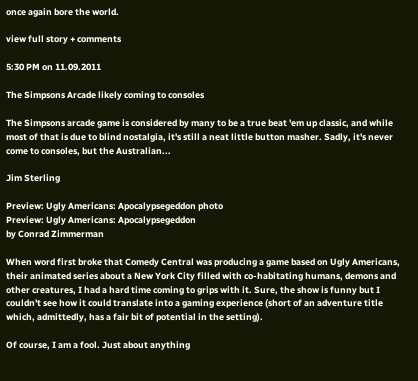once again bore the world.

view full story + comments

5:30 PM on 11.09.2011

The Simpsons Arcade likely coming to consoles

The Simpsons arcade game is considered by many to be a true beat 'em up classic, and while most of that is due to blind nostalgia, it's still a neat little button masher. Sadly, it's never come to consoles, but the Australian...

Jim Sterling

Preview: Ugly Americans: Apocalypsegeddon photo
Preview: Ugly Americans: Apocalypsegeddon
by Conrad Zimmerman

When word first broke that Comedy Central was producing a game based on Ugly Americans, their animated series about a New York City filled with co-habitating humans, demons and other creatures, I had a hard time coming to grips with it. Sure, the show is funny but I couldn't see how it could translate into a gaming experience (short of an adventure title which, admittedly, has a fair bit of potential in the setting).

Of course, I am a fool. Just about anything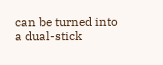can be turned into a dual-stick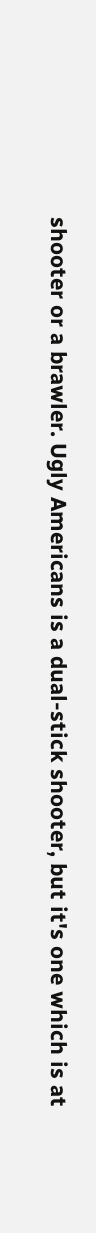shooter or a brawler. Ugly Americans is a dual-stick shooter, but it's one which is at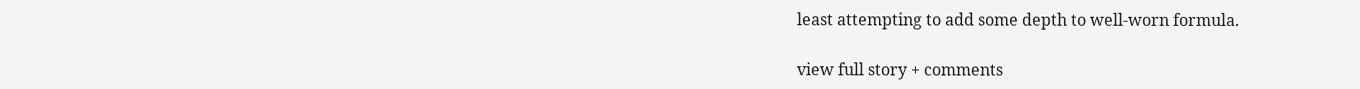least attempting to add some depth to well-worn formula.

view full story + comments